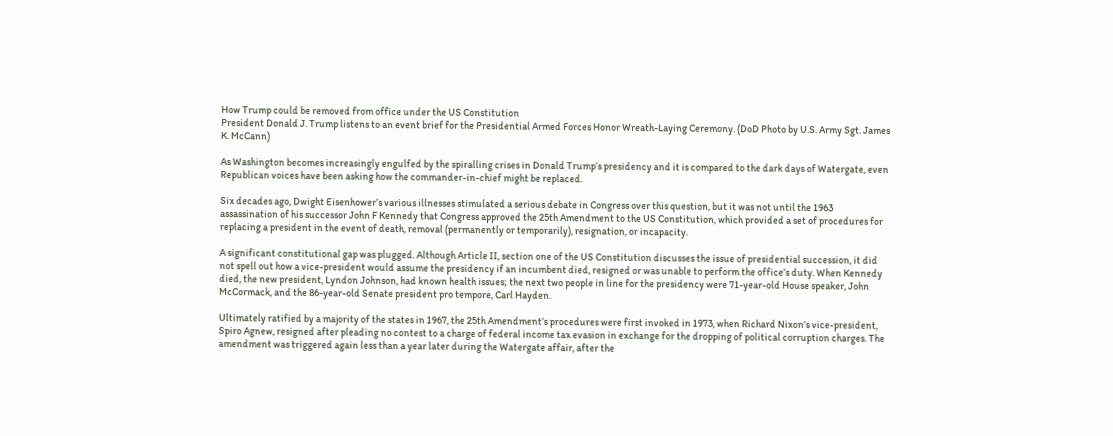How Trump could be removed from office under the US Constitution
President Donald J. Trump listens to an event brief for the Presidential Armed Forces Honor Wreath-Laying Ceremony. (DoD Photo by U.S. Army Sgt. James K. McCann)

As Washington becomes increasingly engulfed by the spiralling crises in Donald Trump’s presidency and it is compared to the dark days of Watergate, even Republican voices have been asking how the commander-in-chief might be replaced.

Six decades ago, Dwight Eisenhower’s various illnesses stimulated a serious debate in Congress over this question, but it was not until the 1963 assassination of his successor John F Kennedy that Congress approved the 25th Amendment to the US Constitution, which provided a set of procedures for replacing a president in the event of death, removal (permanently or temporarily), resignation, or incapacity.

A significant constitutional gap was plugged. Although Article II, section one of the US Constitution discusses the issue of presidential succession, it did not spell out how a vice-president would assume the presidency if an incumbent died, resigned or was unable to perform the office’s duty. When Kennedy died, the new president, Lyndon Johnson, had known health issues; the next two people in line for the presidency were 71-year-old House speaker, John McCormack, and the 86-year-old Senate president pro tempore, Carl Hayden.

Ultimately ratified by a majority of the states in 1967, the 25th Amendment’s procedures were first invoked in 1973, when Richard Nixon’s vice-president, Spiro Agnew, resigned after pleading no contest to a charge of federal income tax evasion in exchange for the dropping of political corruption charges. The amendment was triggered again less than a year later during the Watergate affair, after the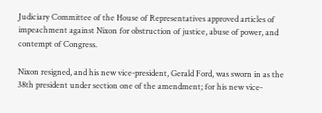Judiciary Committee of the House of Representatives approved articles of impeachment against Nixon for obstruction of justice, abuse of power, and contempt of Congress.

Nixon resigned, and his new vice-president, Gerald Ford, was sworn in as the 38th president under section one of the amendment; for his new vice-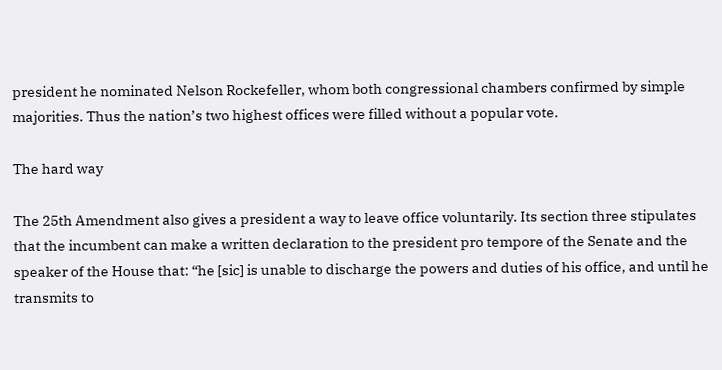president he nominated Nelson Rockefeller, whom both congressional chambers confirmed by simple majorities. Thus the nation’s two highest offices were filled without a popular vote.

The hard way

The 25th Amendment also gives a president a way to leave office voluntarily. Its section three stipulates that the incumbent can make a written declaration to the president pro tempore of the Senate and the speaker of the House that: “he [sic] is unable to discharge the powers and duties of his office, and until he transmits to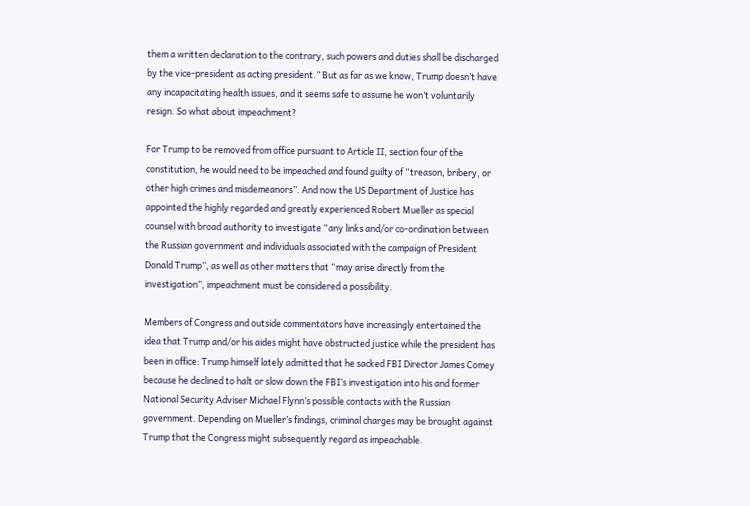them a written declaration to the contrary, such powers and duties shall be discharged by the vice-president as acting president.” But as far as we know, Trump doesn’t have any incapacitating health issues, and it seems safe to assume he won’t voluntarily resign. So what about impeachment?

For Trump to be removed from office pursuant to Article II, section four of the constitution, he would need to be impeached and found guilty of “treason, bribery, or other high crimes and misdemeanors”. And now the US Department of Justice has appointed the highly regarded and greatly experienced Robert Mueller as special counsel with broad authority to investigate “any links and/or co-ordination between the Russian government and individuals associated with the campaign of President Donald Trump”, as well as other matters that “may arise directly from the investigation”, impeachment must be considered a possibility.

Members of Congress and outside commentators have increasingly entertained the idea that Trump and/or his aides might have obstructed justice while the president has been in office: Trump himself lately admitted that he sacked FBI Director James Comey because he declined to halt or slow down the FBI’s investigation into his and former National Security Adviser Michael Flynn’s possible contacts with the Russian government. Depending on Mueller’s findings, criminal charges may be brought against Trump that the Congress might subsequently regard as impeachable.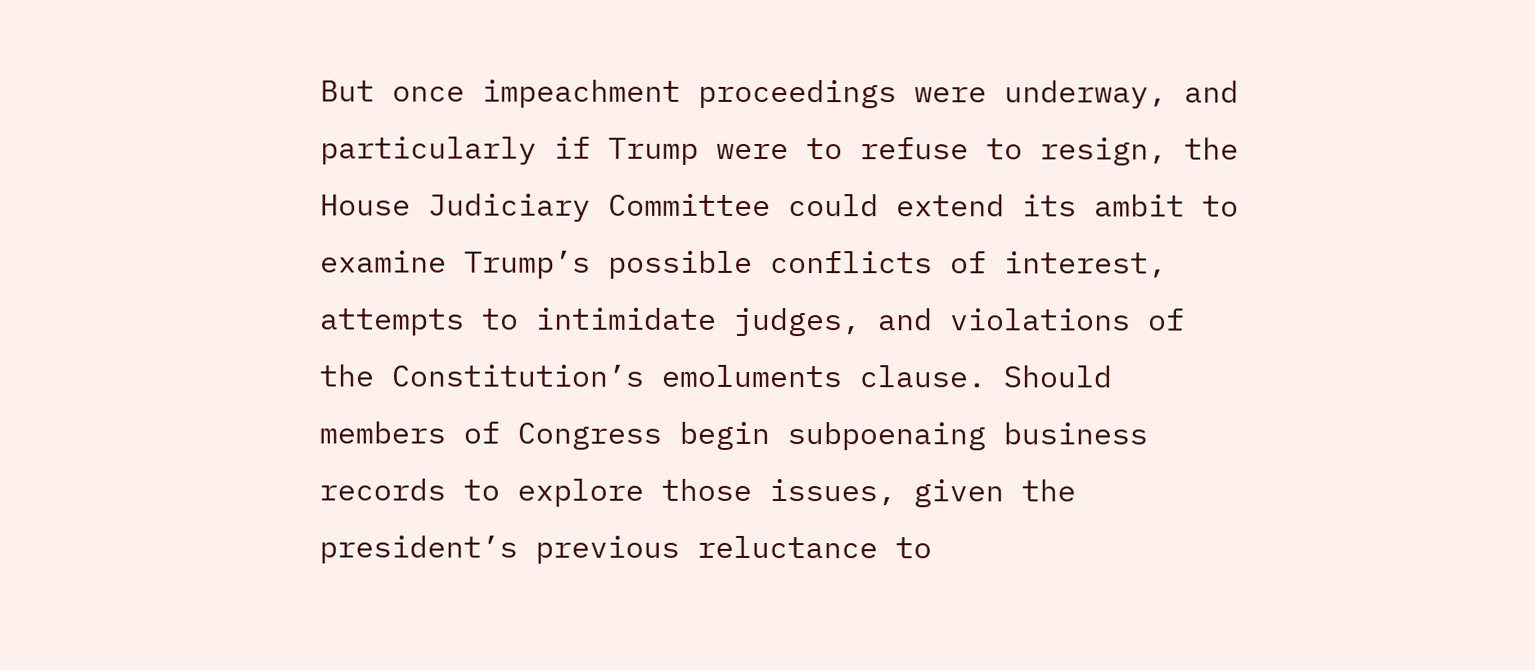But once impeachment proceedings were underway, and particularly if Trump were to refuse to resign, the House Judiciary Committee could extend its ambit to examine Trump’s possible conflicts of interest, attempts to intimidate judges, and violations of the Constitution’s emoluments clause. Should members of Congress begin subpoenaing business records to explore those issues, given the president’s previous reluctance to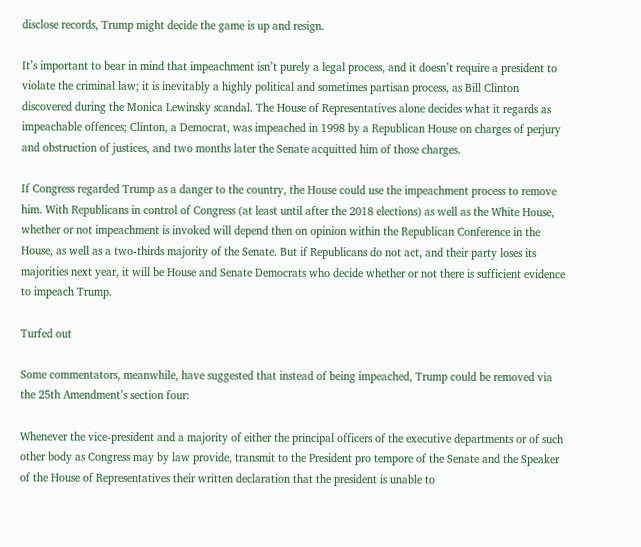disclose records, Trump might decide the game is up and resign.

It’s important to bear in mind that impeachment isn’t purely a legal process, and it doesn’t require a president to violate the criminal law; it is inevitably a highly political and sometimes partisan process, as Bill Clinton discovered during the Monica Lewinsky scandal. The House of Representatives alone decides what it regards as impeachable offences; Clinton, a Democrat, was impeached in 1998 by a Republican House on charges of perjury and obstruction of justices, and two months later the Senate acquitted him of those charges.

If Congress regarded Trump as a danger to the country, the House could use the impeachment process to remove him. With Republicans in control of Congress (at least until after the 2018 elections) as well as the White House, whether or not impeachment is invoked will depend then on opinion within the Republican Conference in the House, as well as a two-thirds majority of the Senate. But if Republicans do not act, and their party loses its majorities next year, it will be House and Senate Democrats who decide whether or not there is sufficient evidence to impeach Trump.

Turfed out

Some commentators, meanwhile, have suggested that instead of being impeached, Trump could be removed via the 25th Amendment’s section four:

Whenever the vice-president and a majority of either the principal officers of the executive departments or of such other body as Congress may by law provide, transmit to the President pro tempore of the Senate and the Speaker of the House of Representatives their written declaration that the president is unable to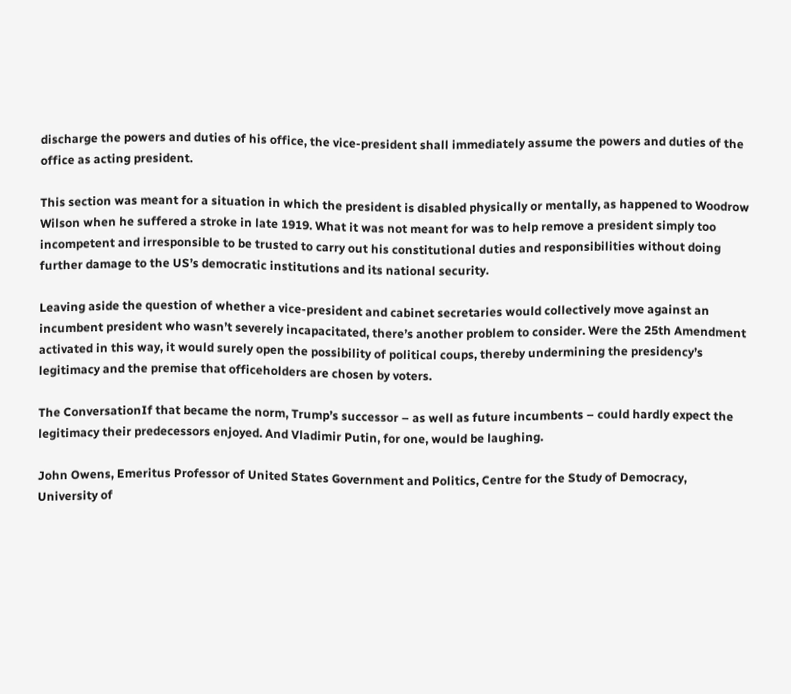discharge the powers and duties of his office, the vice-president shall immediately assume the powers and duties of the office as acting president.

This section was meant for a situation in which the president is disabled physically or mentally, as happened to Woodrow Wilson when he suffered a stroke in late 1919. What it was not meant for was to help remove a president simply too incompetent and irresponsible to be trusted to carry out his constitutional duties and responsibilities without doing further damage to the US’s democratic institutions and its national security.

Leaving aside the question of whether a vice-president and cabinet secretaries would collectively move against an incumbent president who wasn’t severely incapacitated, there’s another problem to consider. Were the 25th Amendment activated in this way, it would surely open the possibility of political coups, thereby undermining the presidency’s legitimacy and the premise that officeholders are chosen by voters.

The ConversationIf that became the norm, Trump’s successor – as well as future incumbents – could hardly expect the legitimacy their predecessors enjoyed. And Vladimir Putin, for one, would be laughing.

John Owens, Emeritus Professor of United States Government and Politics, Centre for the Study of Democracy, University of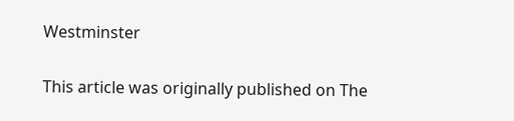Westminster

This article was originally published on The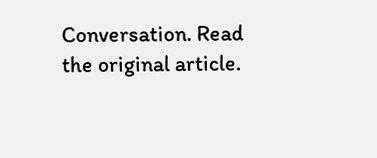Conversation. Read the original article.